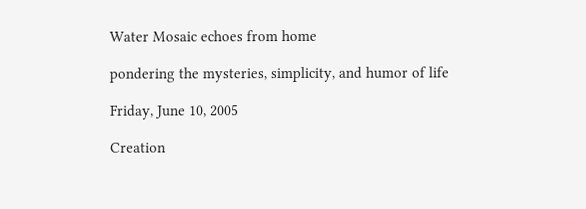Water Mosaic echoes from home

pondering the mysteries, simplicity, and humor of life

Friday, June 10, 2005

Creation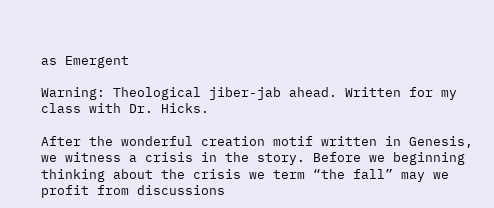as Emergent

Warning: Theological jiber-jab ahead. Written for my class with Dr. Hicks.

After the wonderful creation motif written in Genesis, we witness a crisis in the story. Before we beginning thinking about the crisis we term “the fall” may we profit from discussions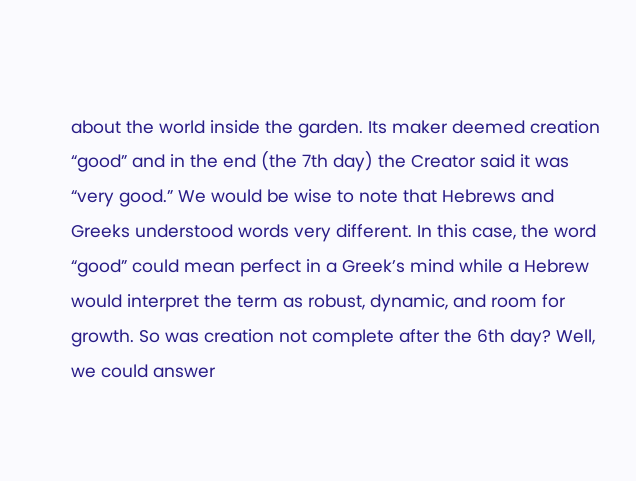about the world inside the garden. Its maker deemed creation “good” and in the end (the 7th day) the Creator said it was “very good.” We would be wise to note that Hebrews and Greeks understood words very different. In this case, the word “good” could mean perfect in a Greek’s mind while a Hebrew would interpret the term as robust, dynamic, and room for growth. So was creation not complete after the 6th day? Well, we could answer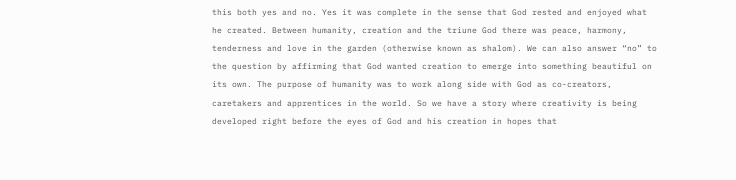this both yes and no. Yes it was complete in the sense that God rested and enjoyed what he created. Between humanity, creation and the triune God there was peace, harmony, tenderness and love in the garden (otherwise known as shalom). We can also answer “no” to the question by affirming that God wanted creation to emerge into something beautiful on its own. The purpose of humanity was to work along side with God as co-creators, caretakers and apprentices in the world. So we have a story where creativity is being developed right before the eyes of God and his creation in hopes that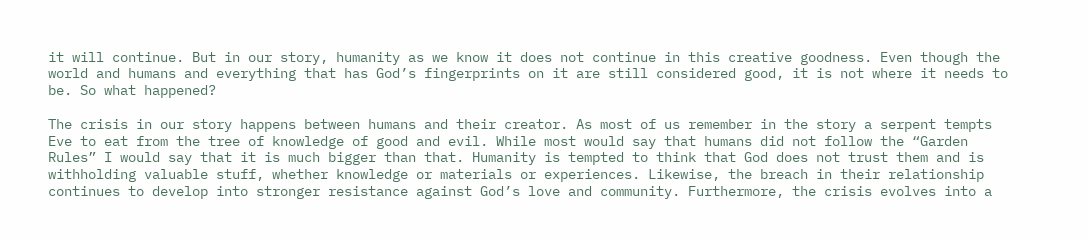it will continue. But in our story, humanity as we know it does not continue in this creative goodness. Even though the world and humans and everything that has God’s fingerprints on it are still considered good, it is not where it needs to be. So what happened?

The crisis in our story happens between humans and their creator. As most of us remember in the story a serpent tempts Eve to eat from the tree of knowledge of good and evil. While most would say that humans did not follow the “Garden Rules” I would say that it is much bigger than that. Humanity is tempted to think that God does not trust them and is withholding valuable stuff, whether knowledge or materials or experiences. Likewise, the breach in their relationship continues to develop into stronger resistance against God’s love and community. Furthermore, the crisis evolves into a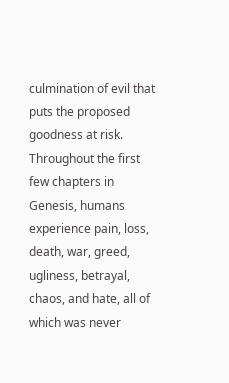culmination of evil that puts the proposed goodness at risk. Throughout the first few chapters in Genesis, humans experience pain, loss, death, war, greed, ugliness, betrayal, chaos, and hate, all of which was never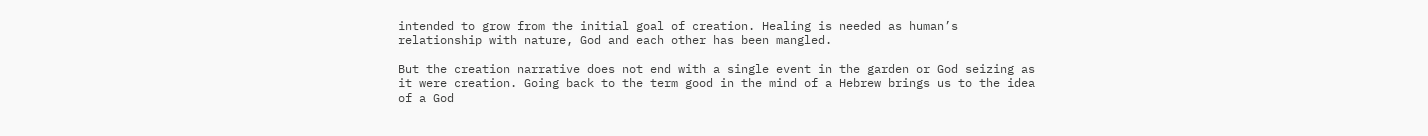intended to grow from the initial goal of creation. Healing is needed as human’s relationship with nature, God and each other has been mangled.

But the creation narrative does not end with a single event in the garden or God seizing as it were creation. Going back to the term good in the mind of a Hebrew brings us to the idea of a God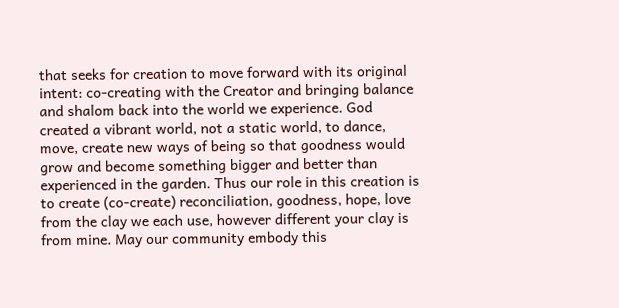that seeks for creation to move forward with its original intent: co-creating with the Creator and bringing balance and shalom back into the world we experience. God created a vibrant world, not a static world, to dance, move, create new ways of being so that goodness would grow and become something bigger and better than experienced in the garden. Thus our role in this creation is to create (co-create) reconciliation, goodness, hope, love from the clay we each use, however different your clay is from mine. May our community embody this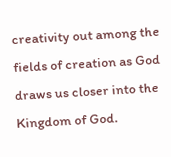creativity out among the fields of creation as God draws us closer into the Kingdom of God.